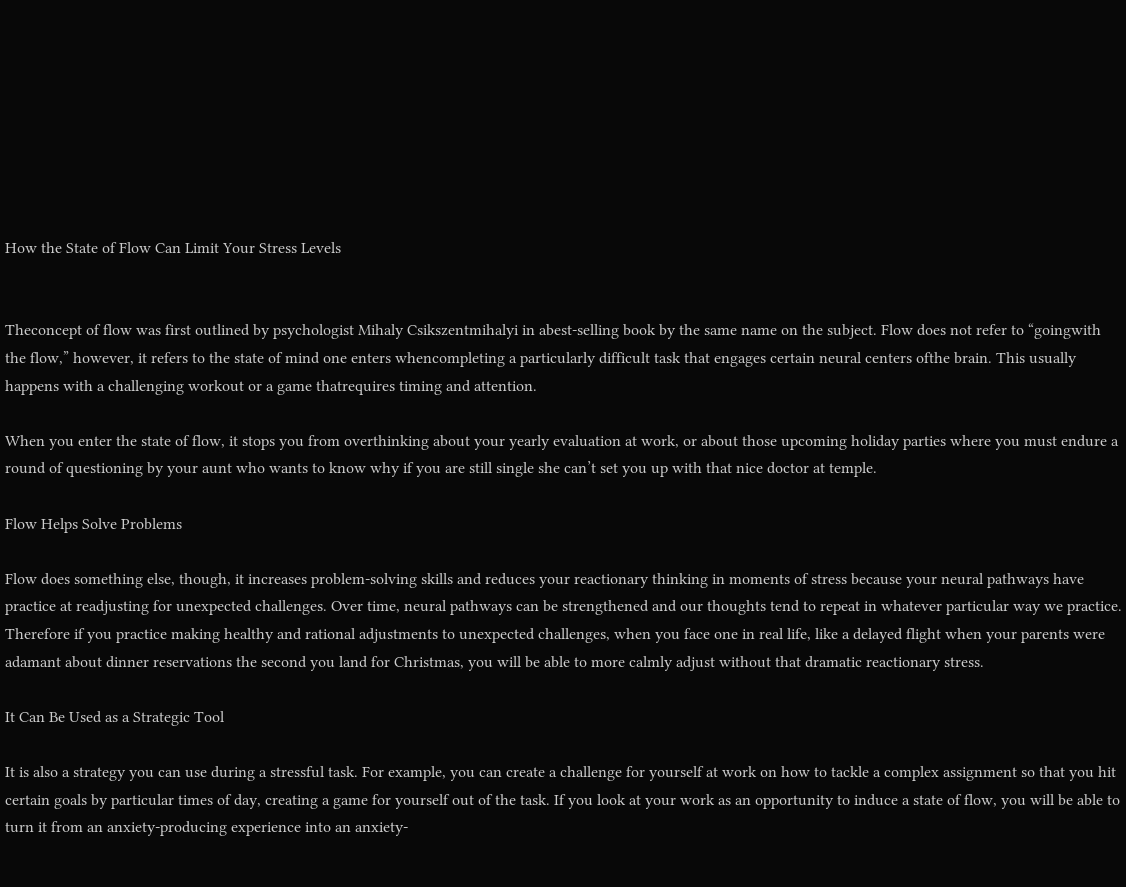How the State of Flow Can Limit Your Stress Levels


Theconcept of flow was first outlined by psychologist Mihaly Csikszentmihalyi in abest-selling book by the same name on the subject. Flow does not refer to “goingwith the flow,” however, it refers to the state of mind one enters whencompleting a particularly difficult task that engages certain neural centers ofthe brain. This usually happens with a challenging workout or a game thatrequires timing and attention.

When you enter the state of flow, it stops you from overthinking about your yearly evaluation at work, or about those upcoming holiday parties where you must endure a round of questioning by your aunt who wants to know why if you are still single she can’t set you up with that nice doctor at temple.

Flow Helps Solve Problems

Flow does something else, though, it increases problem-solving skills and reduces your reactionary thinking in moments of stress because your neural pathways have practice at readjusting for unexpected challenges. Over time, neural pathways can be strengthened and our thoughts tend to repeat in whatever particular way we practice. Therefore if you practice making healthy and rational adjustments to unexpected challenges, when you face one in real life, like a delayed flight when your parents were adamant about dinner reservations the second you land for Christmas, you will be able to more calmly adjust without that dramatic reactionary stress.

It Can Be Used as a Strategic Tool

It is also a strategy you can use during a stressful task. For example, you can create a challenge for yourself at work on how to tackle a complex assignment so that you hit certain goals by particular times of day, creating a game for yourself out of the task. If you look at your work as an opportunity to induce a state of flow, you will be able to turn it from an anxiety-producing experience into an anxiety-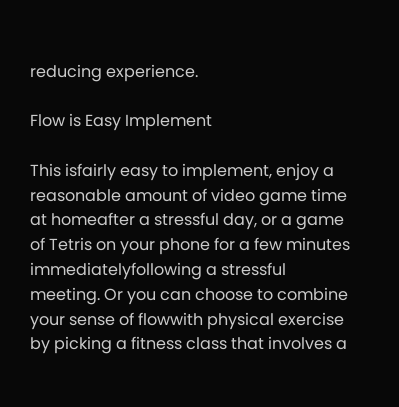reducing experience.

Flow is Easy Implement

This isfairly easy to implement, enjoy a reasonable amount of video game time at homeafter a stressful day, or a game of Tetris on your phone for a few minutes immediatelyfollowing a stressful meeting. Or you can choose to combine your sense of flowwith physical exercise by picking a fitness class that involves a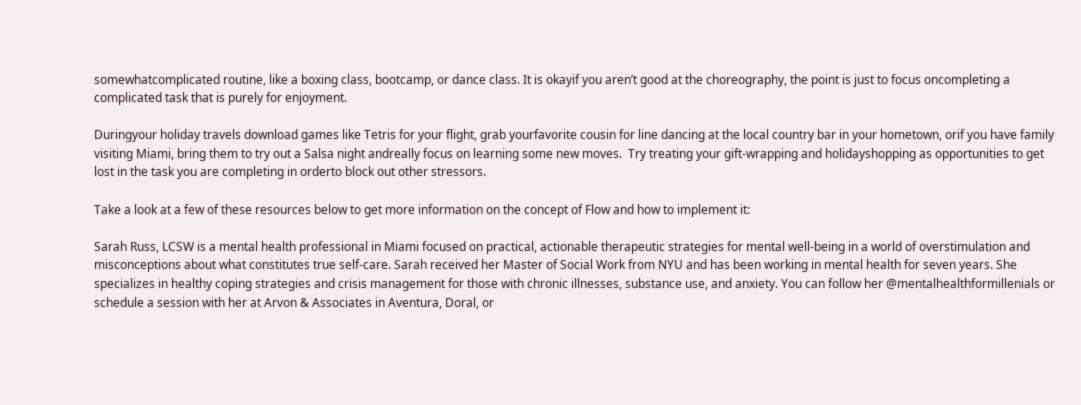somewhatcomplicated routine, like a boxing class, bootcamp, or dance class. It is okayif you aren’t good at the choreography, the point is just to focus oncompleting a complicated task that is purely for enjoyment.

Duringyour holiday travels download games like Tetris for your flight, grab yourfavorite cousin for line dancing at the local country bar in your hometown, orif you have family visiting Miami, bring them to try out a Salsa night andreally focus on learning some new moves.  Try treating your gift-wrapping and holidayshopping as opportunities to get lost in the task you are completing in orderto block out other stressors.

Take a look at a few of these resources below to get more information on the concept of Flow and how to implement it:

Sarah Russ, LCSW is a mental health professional in Miami focused on practical, actionable therapeutic strategies for mental well-being in a world of overstimulation and misconceptions about what constitutes true self-care. Sarah received her Master of Social Work from NYU and has been working in mental health for seven years. She specializes in healthy coping strategies and crisis management for those with chronic illnesses, substance use, and anxiety. You can follow her @mentalhealthformillenials or schedule a session with her at Arvon & Associates in Aventura, Doral, or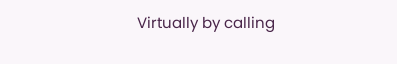Virtually by calling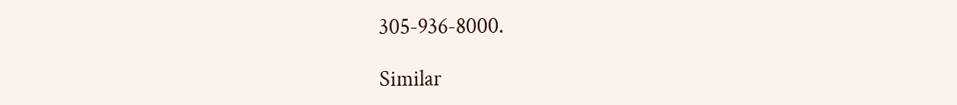305-936-8000.

Similar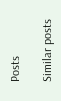Posts

Similar posts